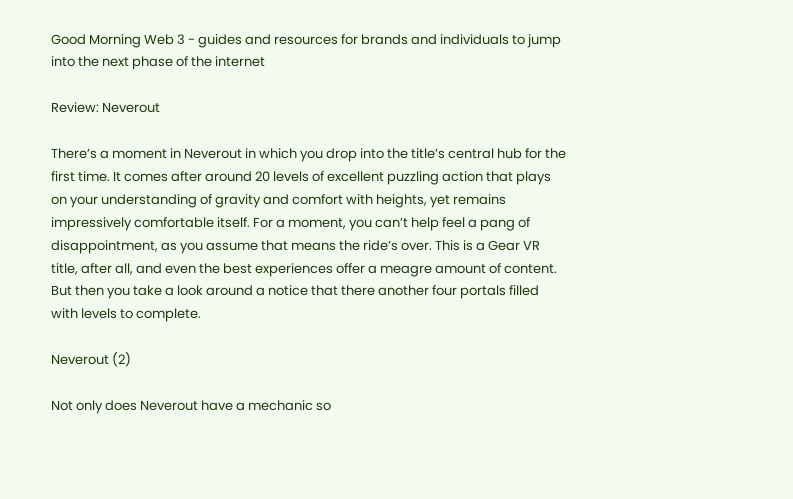Good Morning Web 3 - guides and resources for brands and individuals to jump into the next phase of the internet

Review: Neverout

There’s a moment in Neverout in which you drop into the title’s central hub for the first time. It comes after around 20 levels of excellent puzzling action that plays on your understanding of gravity and comfort with heights, yet remains impressively comfortable itself. For a moment, you can’t help feel a pang of disappointment, as you assume that means the ride’s over. This is a Gear VR title, after all, and even the best experiences offer a meagre amount of content. But then you take a look around a notice that there another four portals filled with levels to complete.

Neverout (2)

Not only does Neverout have a mechanic so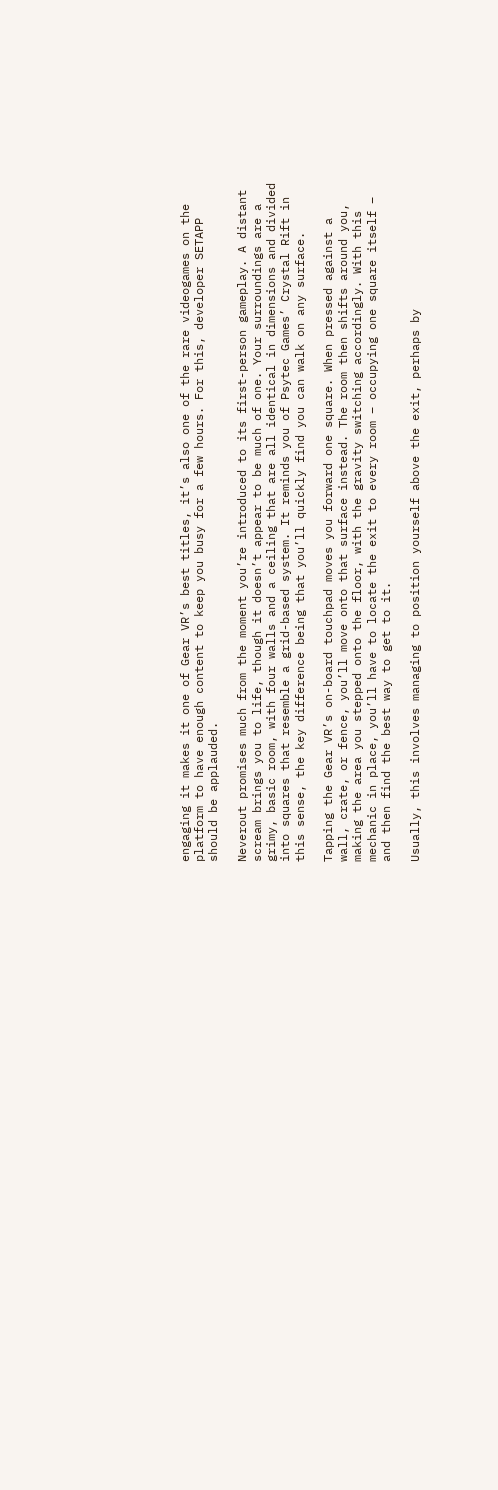engaging it makes it one of Gear VR’s best titles, it’s also one of the rare videogames on the platform to have enough content to keep you busy for a few hours. For this, developer SETAPP should be applauded.

Neverout promises much from the moment you’re introduced to its first-person gameplay. A distant scream brings you to life, though it doesn’t appear to be much of one. Your surroundings are a grimy, basic room, with four walls and a ceiling that are all identical in dimensions and divided into squares that resemble a grid-based system. It reminds you of Psytec Games’ Crystal Rift in this sense, the key difference being that you’ll quickly find you can walk on any surface.

Tapping the Gear VR’s on-board touchpad moves you forward one square. When pressed against a wall, crate, or fence, you’ll move onto that surface instead. The room then shifts around you, making the area you stepped onto the floor, with the gravity switching accordingly. With this mechanic in place, you’ll have to locate the exit to every room – occupying one square itself – and then find the best way to get to it.

Usually, this involves managing to position yourself above the exit, perhaps by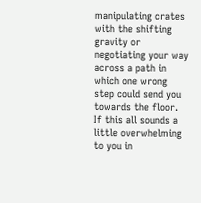manipulating crates with the shifting gravity or negotiating your way across a path in which one wrong step could send you towards the floor. If this all sounds a little overwhelming to you in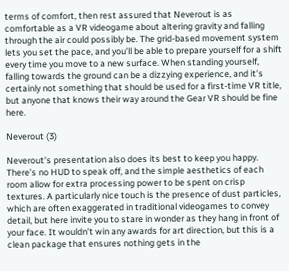terms of comfort, then rest assured that Neverout is as comfortable as a VR videogame about altering gravity and falling through the air could possibly be. The grid-based movement system lets you set the pace, and you’ll be able to prepare yourself for a shift every time you move to a new surface. When standing yourself, falling towards the ground can be a dizzying experience, and it’s certainly not something that should be used for a first-time VR title, but anyone that knows their way around the Gear VR should be fine here.

Neverout (3)

Neverout’s presentation also does its best to keep you happy. There’s no HUD to speak off, and the simple aesthetics of each room allow for extra processing power to be spent on crisp textures. A particularly nice touch is the presence of dust particles, which are often exaggerated in traditional videogames to convey detail, but here invite you to stare in wonder as they hang in front of your face. It wouldn’t win any awards for art direction, but this is a clean package that ensures nothing gets in the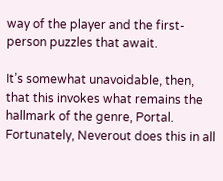way of the player and the first-person puzzles that await.

It’s somewhat unavoidable, then, that this invokes what remains the hallmark of the genre, Portal. Fortunately, Neverout does this in all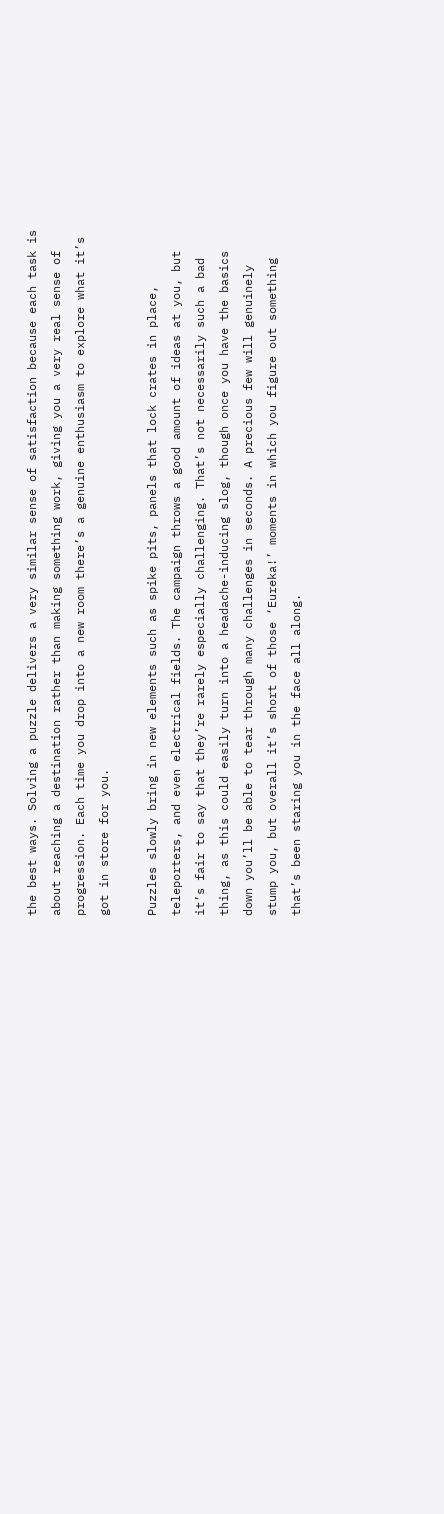the best ways. Solving a puzzle delivers a very similar sense of satisfaction because each task is about reaching a destination rather than making something work, giving you a very real sense of progression. Each time you drop into a new room there’s a genuine enthusiasm to explore what it’s got in store for you.

Puzzles slowly bring in new elements such as spike pits, panels that lock crates in place, teleporters, and even electrical fields. The campaign throws a good amount of ideas at you, but it’s fair to say that they’re rarely especially challenging. That’s not necessarily such a bad thing, as this could easily turn into a headache-inducing slog, though once you have the basics down you’ll be able to tear through many challenges in seconds. A precious few will genuinely stump you, but overall it’s short of those ‘Eureka!’ moments in which you figure out something that’s been staring you in the face all along.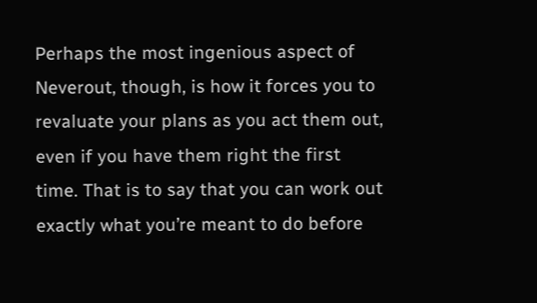Perhaps the most ingenious aspect of Neverout, though, is how it forces you to revaluate your plans as you act them out, even if you have them right the first time. That is to say that you can work out exactly what you’re meant to do before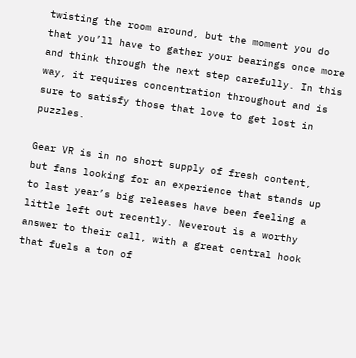twisting the room around, but the moment you do that you’ll have to gather your bearings once more and think through the next step carefully. In this way, it requires concentration throughout and is sure to satisfy those that love to get lost in puzzles.

Gear VR is in no short supply of fresh content, but fans looking for an experience that stands up to last year’s big releases have been feeling a little left out recently. Neverout is a worthy answer to their call, with a great central hook that fuels a ton of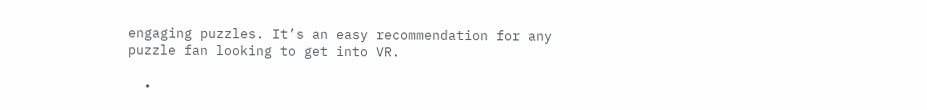engaging puzzles. It’s an easy recommendation for any puzzle fan looking to get into VR.

  •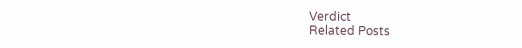Verdict
Related Posts